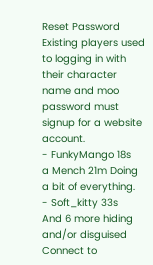Reset Password
Existing players used to logging in with their character name and moo password must signup for a website account.
- FunkyMango 18s
a Mench 21m Doing a bit of everything.
- Soft_kitty 33s
And 6 more hiding and/or disguised
Connect to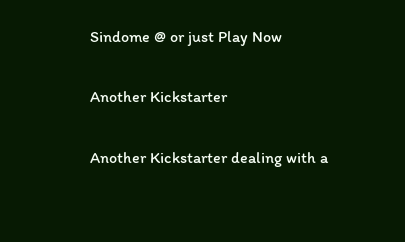Sindome @ or just Play Now

Another Kickstarter

Another Kickstarter dealing with a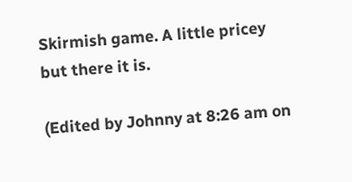Skirmish game. A little pricey but there it is.

(Edited by Johnny at 8:26 am on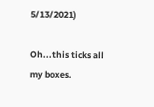5/13/2021)

Oh...this ticks all my boxes.